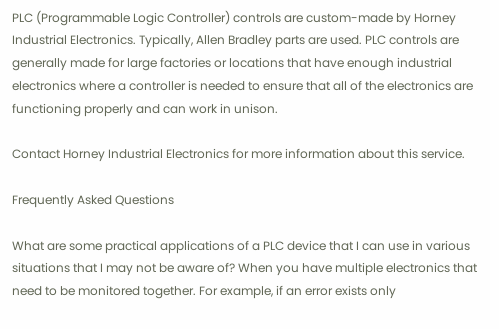PLC (Programmable Logic Controller) controls are custom-made by Horney Industrial Electronics. Typically, Allen Bradley parts are used. PLC controls are generally made for large factories or locations that have enough industrial electronics where a controller is needed to ensure that all of the electronics are functioning properly and can work in unison.

Contact Horney Industrial Electronics for more information about this service.

Frequently Asked Questions

What are some practical applications of a PLC device that I can use in various situations that I may not be aware of? When you have multiple electronics that need to be monitored together. For example, if an error exists only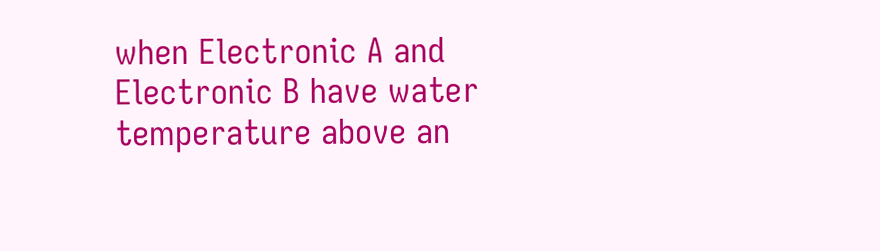when Electronic A and Electronic B have water temperature above an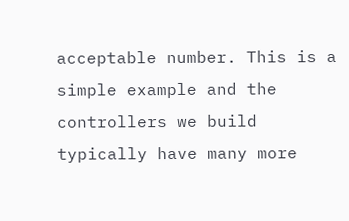acceptable number. This is a simple example and the controllers we build typically have many more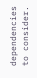dependencies to consider.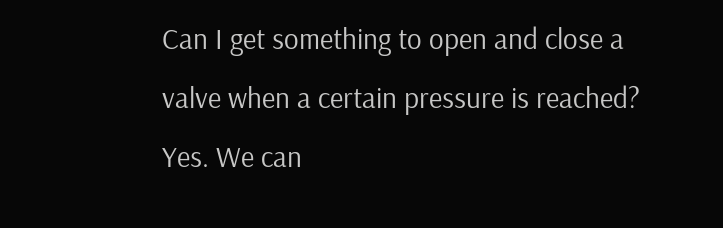Can I get something to open and close a valve when a certain pressure is reached? Yes. We can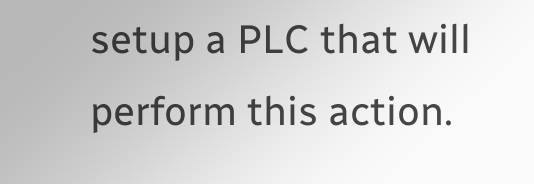setup a PLC that will perform this action.